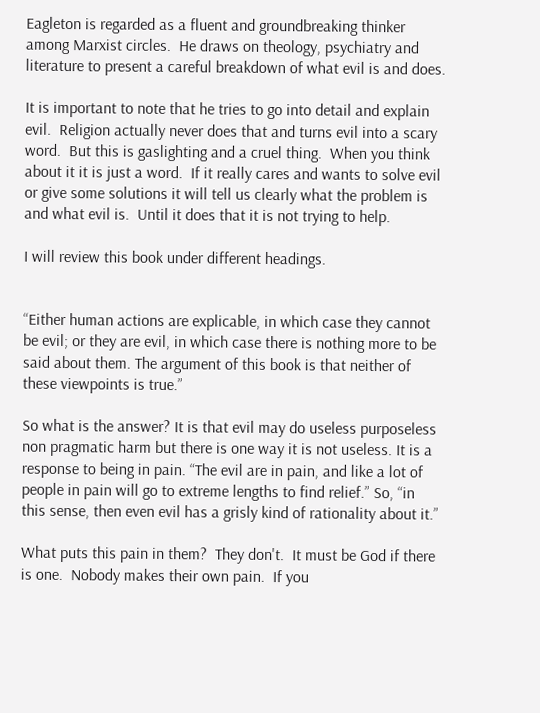Eagleton is regarded as a fluent and groundbreaking thinker among Marxist circles.  He draws on theology, psychiatry and literature to present a careful breakdown of what evil is and does.

It is important to note that he tries to go into detail and explain evil.  Religion actually never does that and turns evil into a scary word.  But this is gaslighting and a cruel thing.  When you think about it it is just a word.  If it really cares and wants to solve evil or give some solutions it will tell us clearly what the problem is and what evil is.  Until it does that it is not trying to help.

I will review this book under different headings.


“Either human actions are explicable, in which case they cannot be evil; or they are evil, in which case there is nothing more to be said about them. The argument of this book is that neither of these viewpoints is true.”

So what is the answer? It is that evil may do useless purposeless non pragmatic harm but there is one way it is not useless. It is a response to being in pain. “The evil are in pain, and like a lot of people in pain will go to extreme lengths to find relief.” So, “in this sense, then even evil has a grisly kind of rationality about it.”

What puts this pain in them?  They don't.  It must be God if there is one.  Nobody makes their own pain.  If you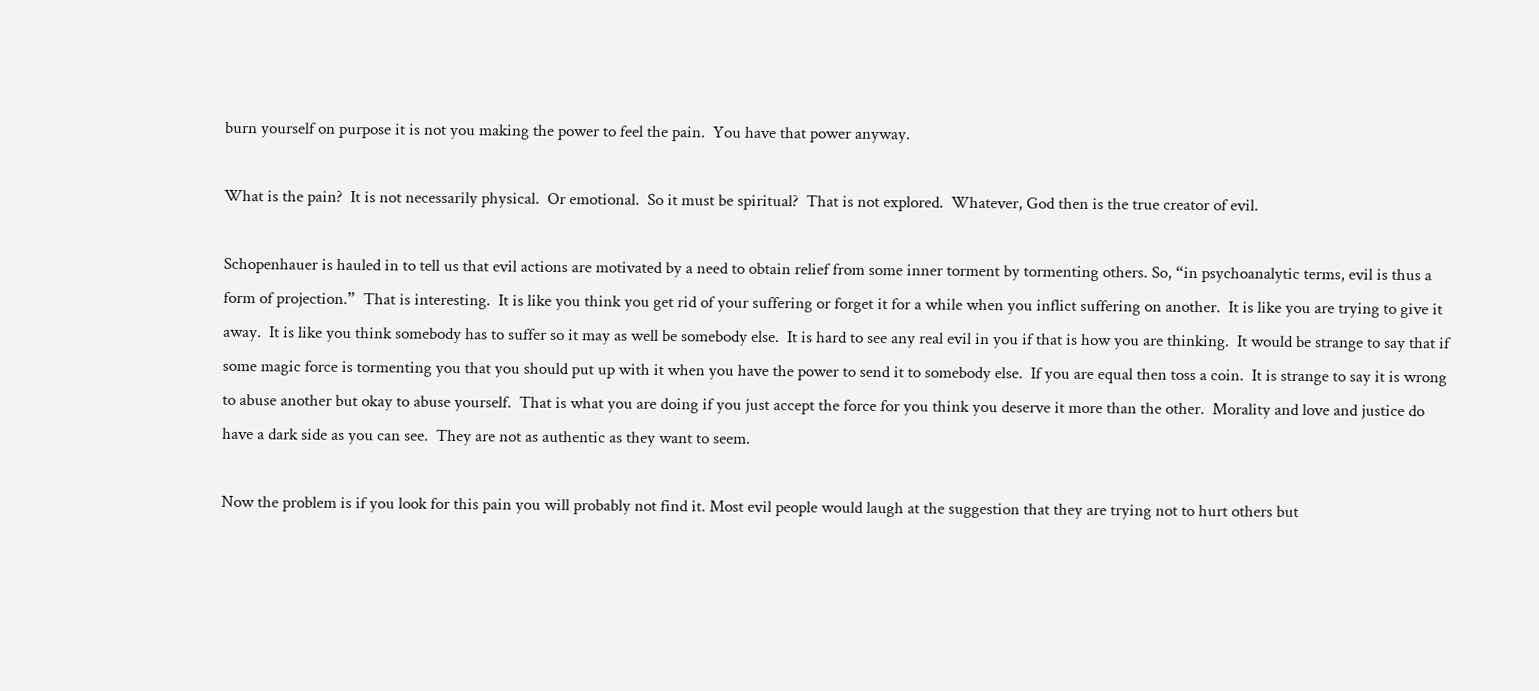burn yourself on purpose it is not you making the power to feel the pain.  You have that power anyway.

What is the pain?  It is not necessarily physical.  Or emotional.  So it must be spiritual?  That is not explored.  Whatever, God then is the true creator of evil.

Schopenhauer is hauled in to tell us that evil actions are motivated by a need to obtain relief from some inner torment by tormenting others. So, “in psychoanalytic terms, evil is thus a form of projection.”  That is interesting.  It is like you think you get rid of your suffering or forget it for a while when you inflict suffering on another.  It is like you are trying to give it away.  It is like you think somebody has to suffer so it may as well be somebody else.  It is hard to see any real evil in you if that is how you are thinking.  It would be strange to say that if some magic force is tormenting you that you should put up with it when you have the power to send it to somebody else.  If you are equal then toss a coin.  It is strange to say it is wrong to abuse another but okay to abuse yourself.  That is what you are doing if you just accept the force for you think you deserve it more than the other.  Morality and love and justice do have a dark side as you can see.  They are not as authentic as they want to seem.

Now the problem is if you look for this pain you will probably not find it. Most evil people would laugh at the suggestion that they are trying not to hurt others but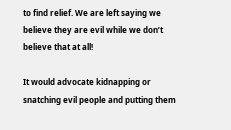to find relief. We are left saying we believe they are evil while we don’t believe that at all!

It would advocate kidnapping or snatching evil people and putting them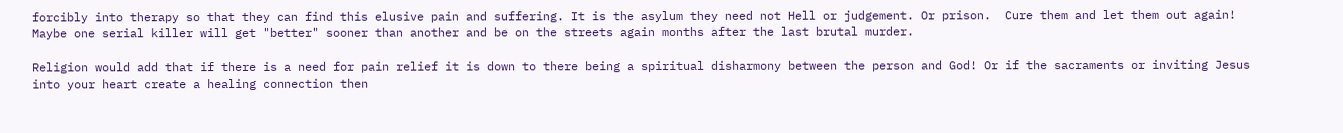forcibly into therapy so that they can find this elusive pain and suffering. It is the asylum they need not Hell or judgement. Or prison.  Cure them and let them out again!  Maybe one serial killer will get "better" sooner than another and be on the streets again months after the last brutal murder.

Religion would add that if there is a need for pain relief it is down to there being a spiritual disharmony between the person and God! Or if the sacraments or inviting Jesus into your heart create a healing connection then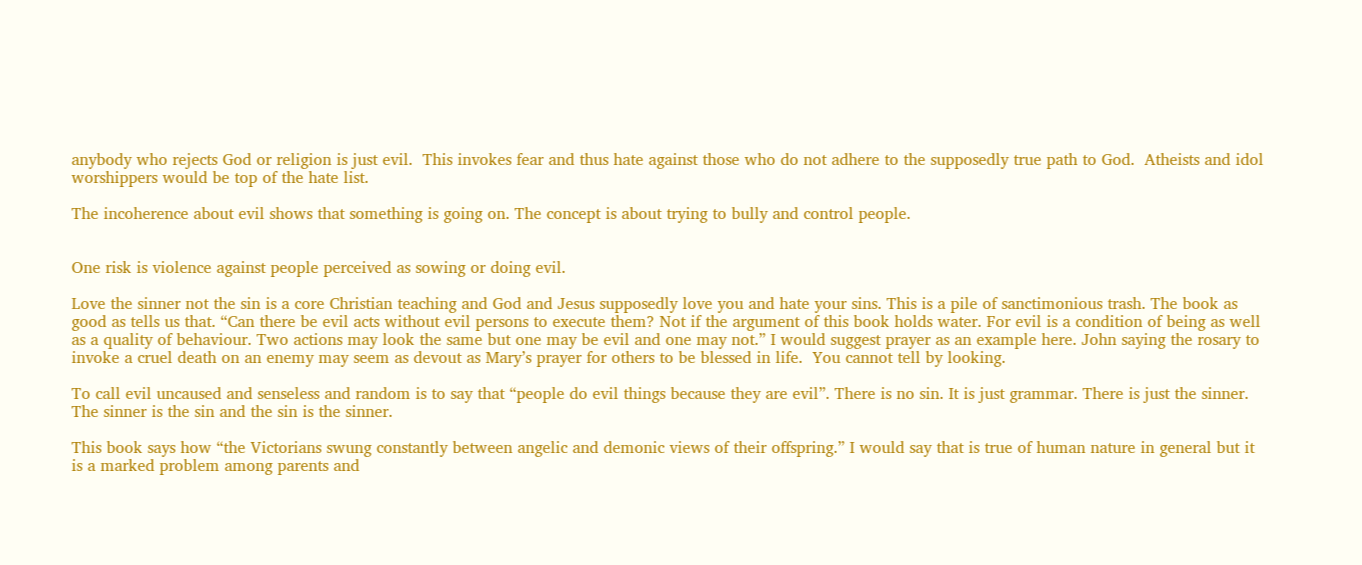anybody who rejects God or religion is just evil.  This invokes fear and thus hate against those who do not adhere to the supposedly true path to God.  Atheists and idol worshippers would be top of the hate list.

The incoherence about evil shows that something is going on. The concept is about trying to bully and control people.


One risk is violence against people perceived as sowing or doing evil.

Love the sinner not the sin is a core Christian teaching and God and Jesus supposedly love you and hate your sins. This is a pile of sanctimonious trash. The book as good as tells us that. “Can there be evil acts without evil persons to execute them? Not if the argument of this book holds water. For evil is a condition of being as well as a quality of behaviour. Two actions may look the same but one may be evil and one may not.” I would suggest prayer as an example here. John saying the rosary to invoke a cruel death on an enemy may seem as devout as Mary’s prayer for others to be blessed in life.  You cannot tell by looking.

To call evil uncaused and senseless and random is to say that “people do evil things because they are evil”. There is no sin. It is just grammar. There is just the sinner. The sinner is the sin and the sin is the sinner.

This book says how “the Victorians swung constantly between angelic and demonic views of their offspring.” I would say that is true of human nature in general but it is a marked problem among parents and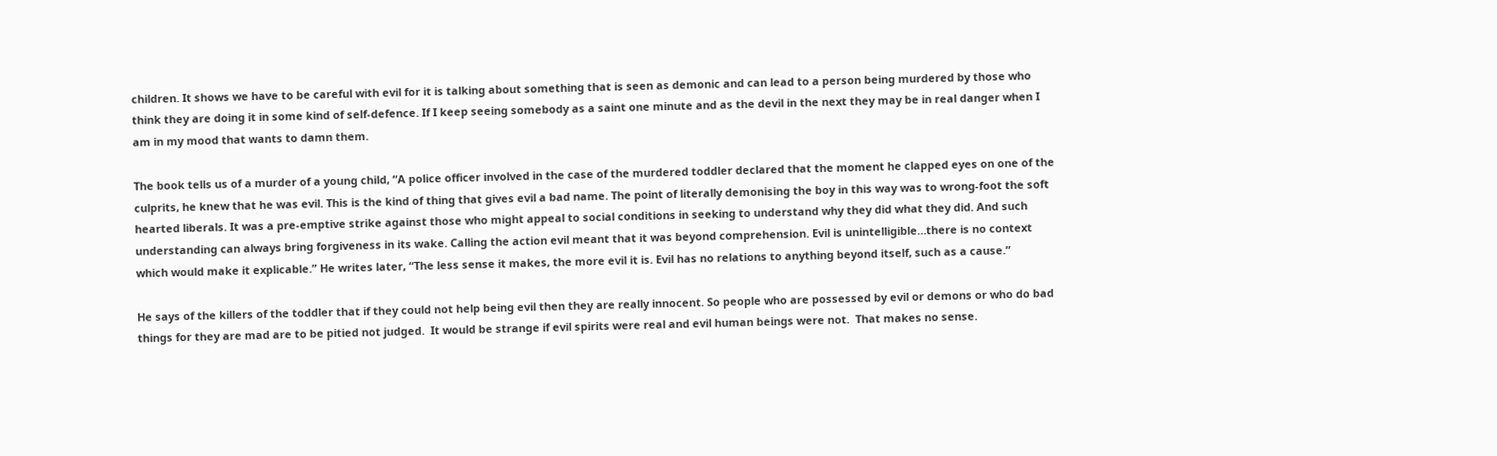children. It shows we have to be careful with evil for it is talking about something that is seen as demonic and can lead to a person being murdered by those who think they are doing it in some kind of self-defence. If I keep seeing somebody as a saint one minute and as the devil in the next they may be in real danger when I am in my mood that wants to damn them.

The book tells us of a murder of a young child, “A police officer involved in the case of the murdered toddler declared that the moment he clapped eyes on one of the culprits, he knew that he was evil. This is the kind of thing that gives evil a bad name. The point of literally demonising the boy in this way was to wrong-foot the soft hearted liberals. It was a pre-emptive strike against those who might appeal to social conditions in seeking to understand why they did what they did. And such understanding can always bring forgiveness in its wake. Calling the action evil meant that it was beyond comprehension. Evil is unintelligible…there is no context which would make it explicable.” He writes later, “The less sense it makes, the more evil it is. Evil has no relations to anything beyond itself, such as a cause.”

He says of the killers of the toddler that if they could not help being evil then they are really innocent. So people who are possessed by evil or demons or who do bad things for they are mad are to be pitied not judged.  It would be strange if evil spirits were real and evil human beings were not.  That makes no sense.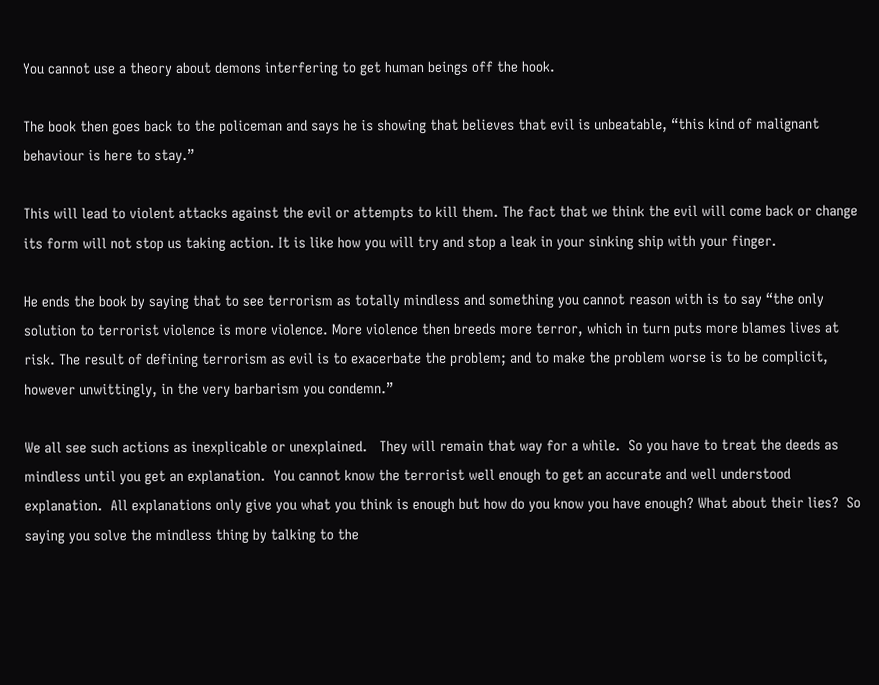You cannot use a theory about demons interfering to get human beings off the hook.

The book then goes back to the policeman and says he is showing that believes that evil is unbeatable, “this kind of malignant behaviour is here to stay.”

This will lead to violent attacks against the evil or attempts to kill them. The fact that we think the evil will come back or change its form will not stop us taking action. It is like how you will try and stop a leak in your sinking ship with your finger.

He ends the book by saying that to see terrorism as totally mindless and something you cannot reason with is to say “the only solution to terrorist violence is more violence. More violence then breeds more terror, which in turn puts more blames lives at risk. The result of defining terrorism as evil is to exacerbate the problem; and to make the problem worse is to be complicit, however unwittingly, in the very barbarism you condemn.”

We all see such actions as inexplicable or unexplained.   They will remain that way for a while.  So you have to treat the deeds as mindless until you get an explanation.  You cannot know the terrorist well enough to get an accurate and well understood explanation.  All explanations only give you what you think is enough but how do you know you have enough? What about their lies?  So saying you solve the mindless thing by talking to the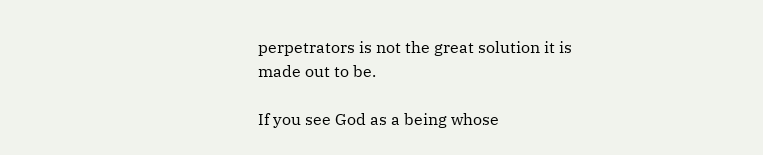perpetrators is not the great solution it is made out to be.

If you see God as a being whose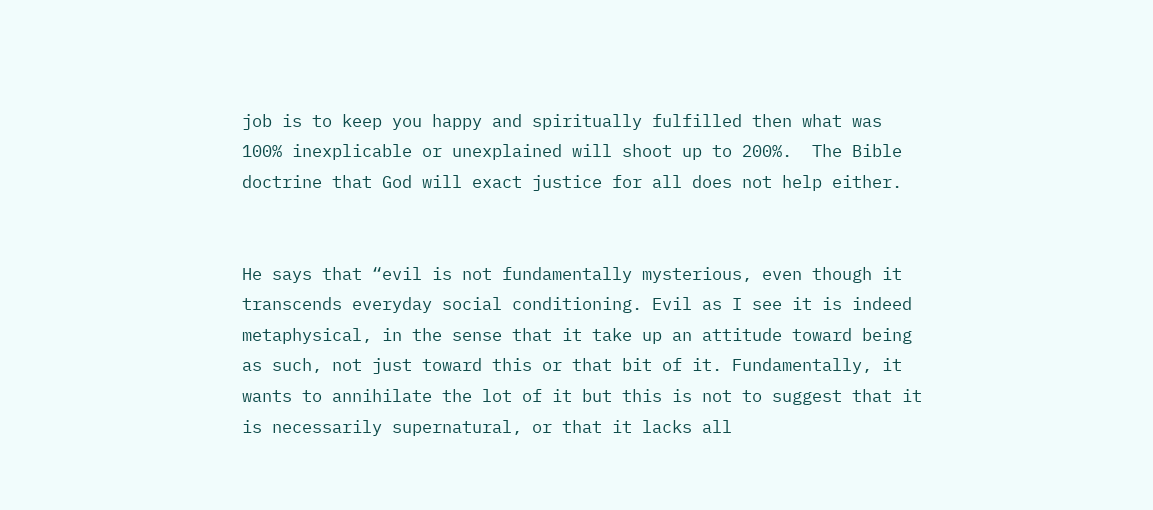job is to keep you happy and spiritually fulfilled then what was 100% inexplicable or unexplained will shoot up to 200%.  The Bible doctrine that God will exact justice for all does not help either.


He says that “evil is not fundamentally mysterious, even though it transcends everyday social conditioning. Evil as I see it is indeed metaphysical, in the sense that it take up an attitude toward being as such, not just toward this or that bit of it. Fundamentally, it wants to annihilate the lot of it but this is not to suggest that it is necessarily supernatural, or that it lacks all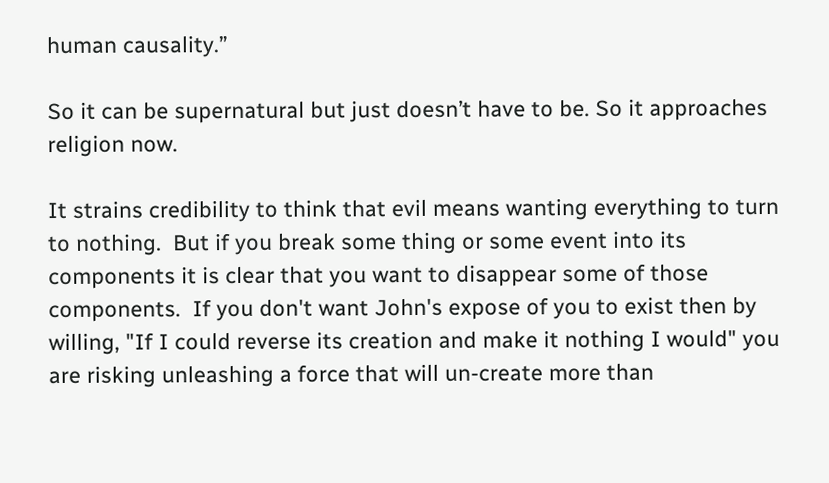human causality.”

So it can be supernatural but just doesn’t have to be. So it approaches religion now.

It strains credibility to think that evil means wanting everything to turn to nothing.  But if you break some thing or some event into its components it is clear that you want to disappear some of those components.  If you don't want John's expose of you to exist then by willing, "If I could reverse its creation and make it nothing I would" you are risking unleashing a force that will un-create more than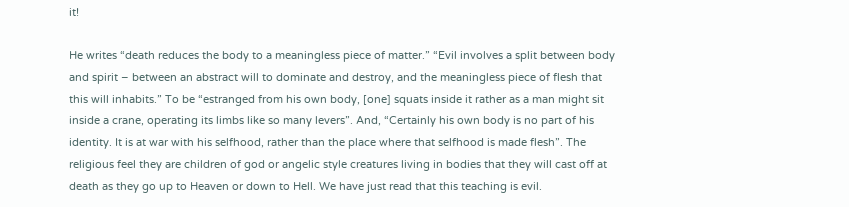it!

He writes “death reduces the body to a meaningless piece of matter.” “Evil involves a split between body and spirit – between an abstract will to dominate and destroy, and the meaningless piece of flesh that this will inhabits.” To be “estranged from his own body, [one] squats inside it rather as a man might sit inside a crane, operating its limbs like so many levers”. And, “Certainly his own body is no part of his identity. It is at war with his selfhood, rather than the place where that selfhood is made flesh”. The religious feel they are children of god or angelic style creatures living in bodies that they will cast off at death as they go up to Heaven or down to Hell. We have just read that this teaching is evil.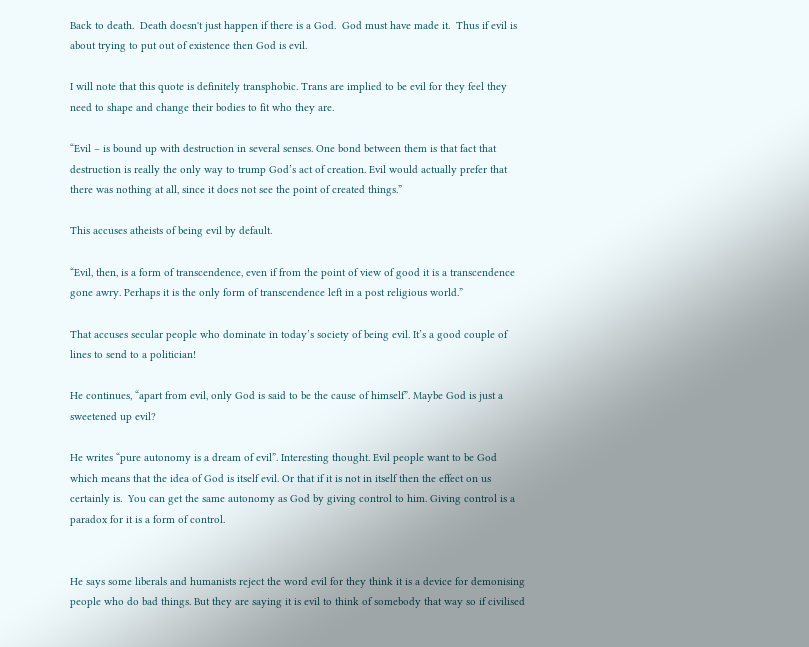Back to death.  Death doesn't just happen if there is a God.  God must have made it.  Thus if evil is about trying to put out of existence then God is evil.

I will note that this quote is definitely transphobic. Trans are implied to be evil for they feel they need to shape and change their bodies to fit who they are.

“Evil – is bound up with destruction in several senses. One bond between them is that fact that destruction is really the only way to trump God’s act of creation. Evil would actually prefer that there was nothing at all, since it does not see the point of created things.”

This accuses atheists of being evil by default.

“Evil, then, is a form of transcendence, even if from the point of view of good it is a transcendence gone awry. Perhaps it is the only form of transcendence left in a post religious world.”

That accuses secular people who dominate in today’s society of being evil. It’s a good couple of lines to send to a politician!

He continues, “apart from evil, only God is said to be the cause of himself”. Maybe God is just a sweetened up evil?

He writes “pure autonomy is a dream of evil”. Interesting thought. Evil people want to be God which means that the idea of God is itself evil. Or that if it is not in itself then the effect on us certainly is.  You can get the same autonomy as God by giving control to him. Giving control is a paradox for it is a form of control.


He says some liberals and humanists reject the word evil for they think it is a device for demonising people who do bad things. But they are saying it is evil to think of somebody that way so if civilised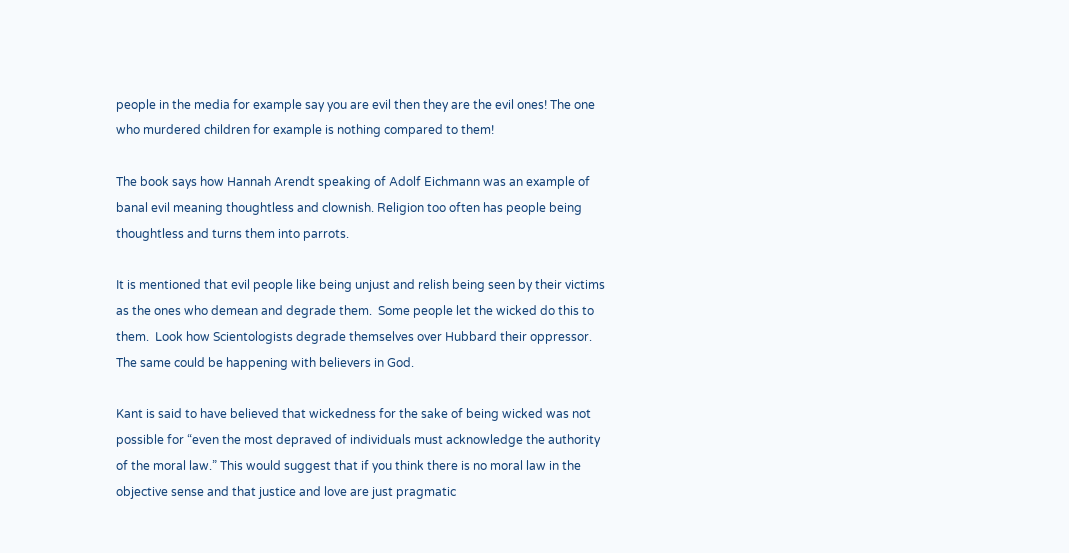people in the media for example say you are evil then they are the evil ones! The one who murdered children for example is nothing compared to them!

The book says how Hannah Arendt speaking of Adolf Eichmann was an example of banal evil meaning thoughtless and clownish. Religion too often has people being thoughtless and turns them into parrots.

It is mentioned that evil people like being unjust and relish being seen by their victims as the ones who demean and degrade them.  Some people let the wicked do this to them.  Look how Scientologists degrade themselves over Hubbard their oppressor.  The same could be happening with believers in God.

Kant is said to have believed that wickedness for the sake of being wicked was not possible for “even the most depraved of individuals must acknowledge the authority of the moral law.” This would suggest that if you think there is no moral law in the objective sense and that justice and love are just pragmatic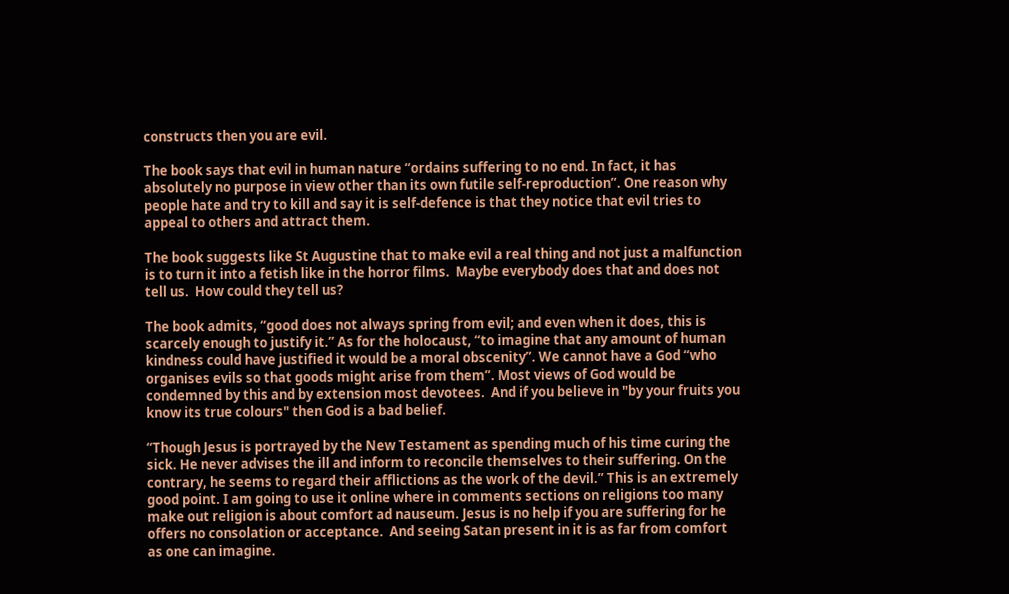constructs then you are evil.

The book says that evil in human nature “ordains suffering to no end. In fact, it has absolutely no purpose in view other than its own futile self-reproduction”. One reason why people hate and try to kill and say it is self-defence is that they notice that evil tries to appeal to others and attract them.

The book suggests like St Augustine that to make evil a real thing and not just a malfunction is to turn it into a fetish like in the horror films.  Maybe everybody does that and does not tell us.  How could they tell us?

The book admits, “good does not always spring from evil; and even when it does, this is scarcely enough to justify it.” As for the holocaust, “to imagine that any amount of human kindness could have justified it would be a moral obscenity”. We cannot have a God “who organises evils so that goods might arise from them”. Most views of God would be condemned by this and by extension most devotees.  And if you believe in "by your fruits you know its true colours" then God is a bad belief.

“Though Jesus is portrayed by the New Testament as spending much of his time curing the sick. He never advises the ill and inform to reconcile themselves to their suffering. On the contrary, he seems to regard their afflictions as the work of the devil.” This is an extremely good point. I am going to use it online where in comments sections on religions too many make out religion is about comfort ad nauseum. Jesus is no help if you are suffering for he offers no consolation or acceptance.  And seeing Satan present in it is as far from comfort as one can imagine.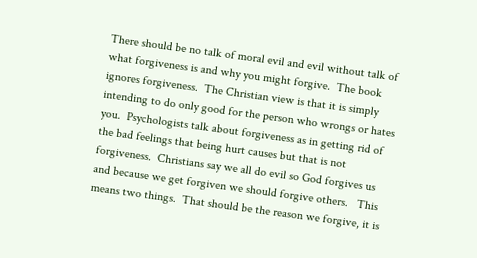There should be no talk of moral evil and evil without talk of what forgiveness is and why you might forgive.  The book ignores forgiveness.  The Christian view is that it is simply intending to do only good for the person who wrongs or hates you.  Psychologists talk about forgiveness as in getting rid of the bad feelings that being hurt causes but that is not forgiveness.  Christians say we all do evil so God forgives us and because we get forgiven we should forgive others.   This means two things.  That should be the reason we forgive, it is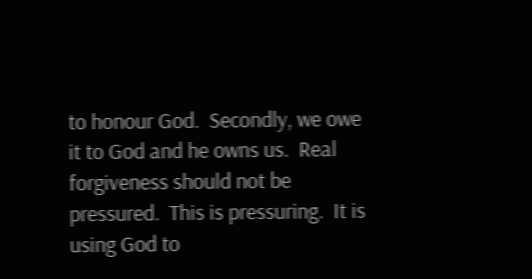to honour God.  Secondly, we owe it to God and he owns us.  Real forgiveness should not be pressured.  This is pressuring.  It is using God to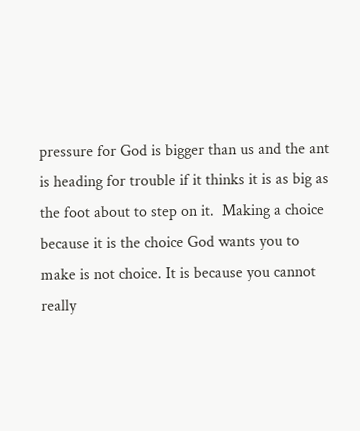pressure for God is bigger than us and the ant is heading for trouble if it thinks it is as big as the foot about to step on it.  Making a choice because it is the choice God wants you to make is not choice. It is because you cannot really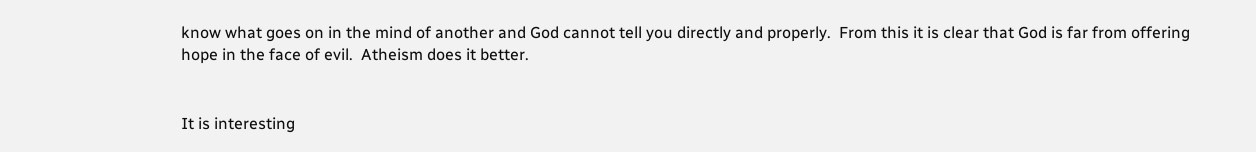know what goes on in the mind of another and God cannot tell you directly and properly.  From this it is clear that God is far from offering hope in the face of evil.  Atheism does it better.


It is interesting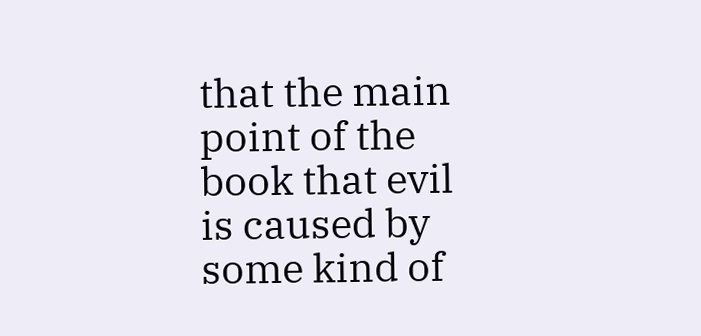that the main point of the book that evil is caused by some kind of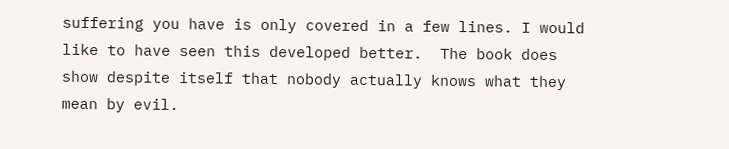suffering you have is only covered in a few lines. I would like to have seen this developed better.  The book does show despite itself that nobody actually knows what they mean by evil.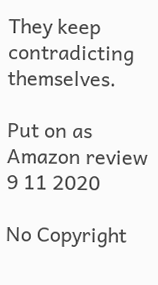They keep contradicting themselves.

Put on as Amazon review 9 11 2020

No Copyright